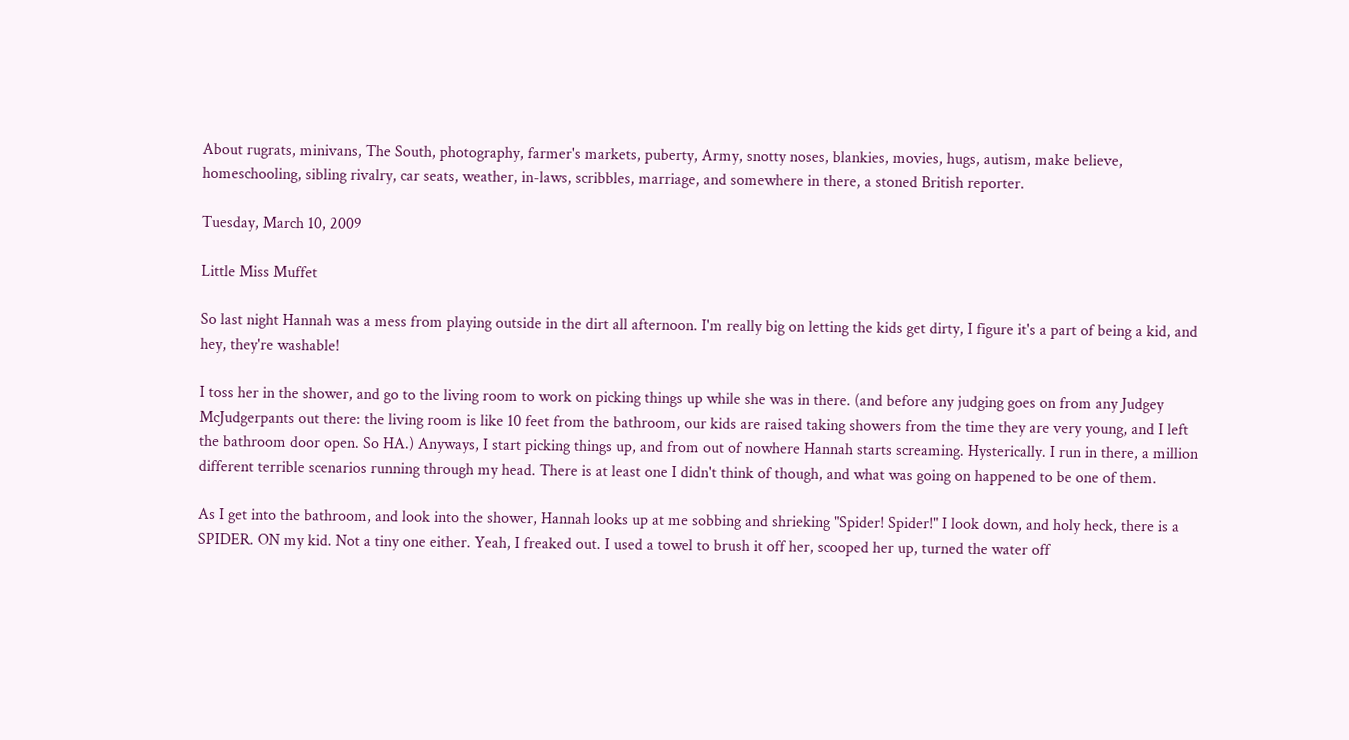About rugrats, minivans, The South, photography, farmer's markets, puberty, Army, snotty noses, blankies, movies, hugs, autism, make believe, homeschooling, sibling rivalry, car seats, weather, in-laws, scribbles, marriage, and somewhere in there, a stoned British reporter.

Tuesday, March 10, 2009

Little Miss Muffet

So last night Hannah was a mess from playing outside in the dirt all afternoon. I'm really big on letting the kids get dirty, I figure it's a part of being a kid, and hey, they're washable!

I toss her in the shower, and go to the living room to work on picking things up while she was in there. (and before any judging goes on from any Judgey McJudgerpants out there: the living room is like 10 feet from the bathroom, our kids are raised taking showers from the time they are very young, and I left the bathroom door open. So HA.) Anyways, I start picking things up, and from out of nowhere Hannah starts screaming. Hysterically. I run in there, a million different terrible scenarios running through my head. There is at least one I didn't think of though, and what was going on happened to be one of them.

As I get into the bathroom, and look into the shower, Hannah looks up at me sobbing and shrieking "Spider! Spider!" I look down, and holy heck, there is a SPIDER. ON my kid. Not a tiny one either. Yeah, I freaked out. I used a towel to brush it off her, scooped her up, turned the water off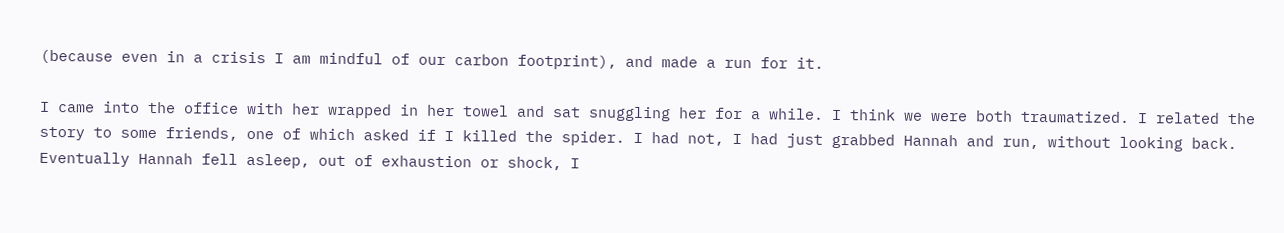(because even in a crisis I am mindful of our carbon footprint), and made a run for it.

I came into the office with her wrapped in her towel and sat snuggling her for a while. I think we were both traumatized. I related the story to some friends, one of which asked if I killed the spider. I had not, I had just grabbed Hannah and run, without looking back. Eventually Hannah fell asleep, out of exhaustion or shock, I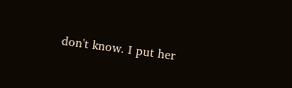don't know. I put her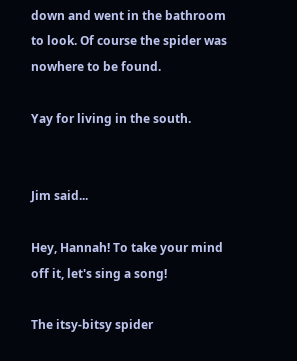down and went in the bathroom to look. Of course the spider was nowhere to be found.

Yay for living in the south.


Jim said...

Hey, Hannah! To take your mind off it, let's sing a song!

The itsy-bitsy spider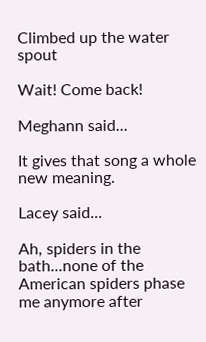Climbed up the water spout

Wait! Come back!

Meghann said...

It gives that song a whole new meaning.

Lacey said...

Ah, spiders in the bath...none of the American spiders phase me anymore after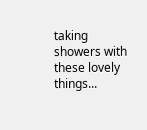taking showers with these lovely things...